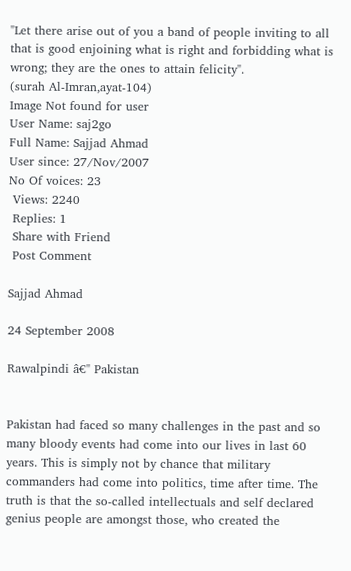"Let there arise out of you a band of people inviting to all that is good enjoining what is right and forbidding what is wrong; they are the ones to attain felicity".
(surah Al-Imran,ayat-104)
Image Not found for user
User Name: saj2go
Full Name: Sajjad Ahmad
User since: 27/Nov/2007
No Of voices: 23
 Views: 2240
 Replies: 1
 Share with Friend
 Post Comment

Sajjad Ahmad

24 September 2008

Rawalpindi â€" Pakistan


Pakistan had faced so many challenges in the past and so many bloody events had come into our lives in last 60 years. This is simply not by chance that military commanders had come into politics, time after time. The truth is that the so-called intellectuals and self declared genius people are amongst those, who created the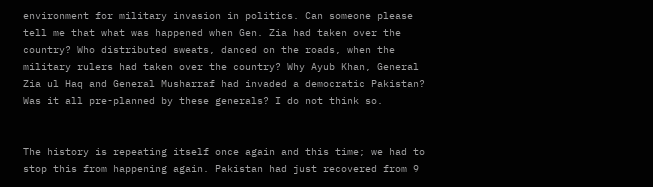environment for military invasion in politics. Can someone please tell me that what was happened when Gen. Zia had taken over the country? Who distributed sweats, danced on the roads, when the military rulers had taken over the country? Why Ayub Khan, General Zia ul Haq and General Musharraf had invaded a democratic Pakistan? Was it all pre-planned by these generals? I do not think so.


The history is repeating itself once again and this time; we had to stop this from happening again. Pakistan had just recovered from 9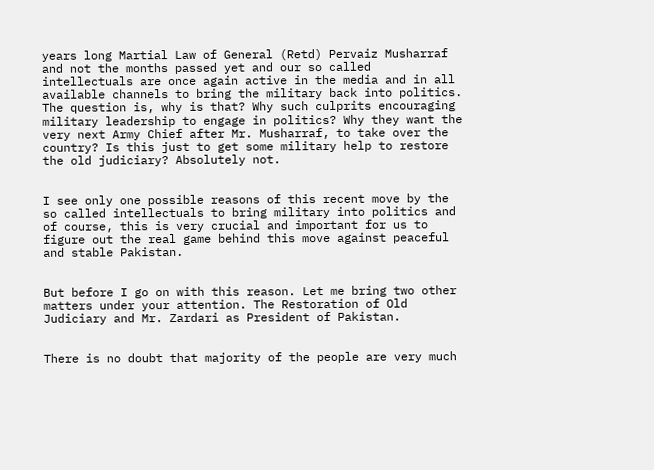years long Martial Law of General (Retd) Pervaiz Musharraf and not the months passed yet and our so called intellectuals are once again active in the media and in all available channels to bring the military back into politics. The question is, why is that? Why such culprits encouraging military leadership to engage in politics? Why they want the very next Army Chief after Mr. Musharraf, to take over the country? Is this just to get some military help to restore the old judiciary? Absolutely not.


I see only one possible reasons of this recent move by the so called intellectuals to bring military into politics and of course, this is very crucial and important for us to figure out the real game behind this move against peaceful and stable Pakistan.


But before I go on with this reason. Let me bring two other matters under your attention. The Restoration of Old Judiciary and Mr. Zardari as President of Pakistan.


There is no doubt that majority of the people are very much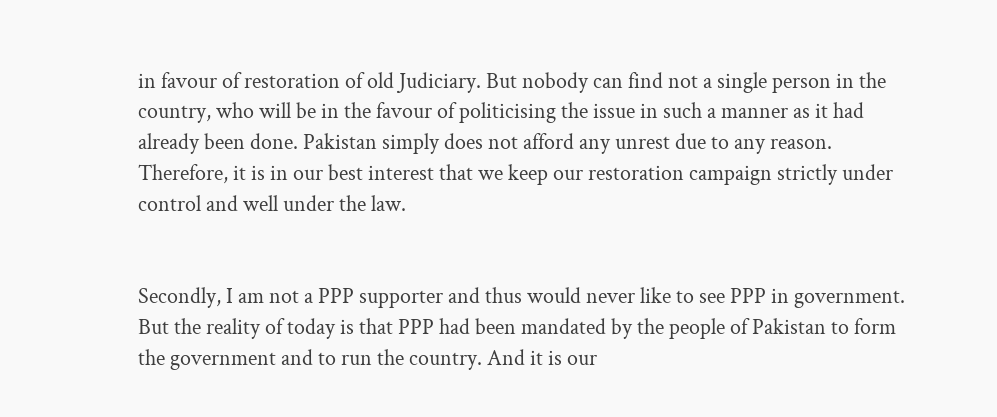in favour of restoration of old Judiciary. But nobody can find not a single person in the country, who will be in the favour of politicising the issue in such a manner as it had already been done. Pakistan simply does not afford any unrest due to any reason. Therefore, it is in our best interest that we keep our restoration campaign strictly under control and well under the law.


Secondly, I am not a PPP supporter and thus would never like to see PPP in government. But the reality of today is that PPP had been mandated by the people of Pakistan to form the government and to run the country. And it is our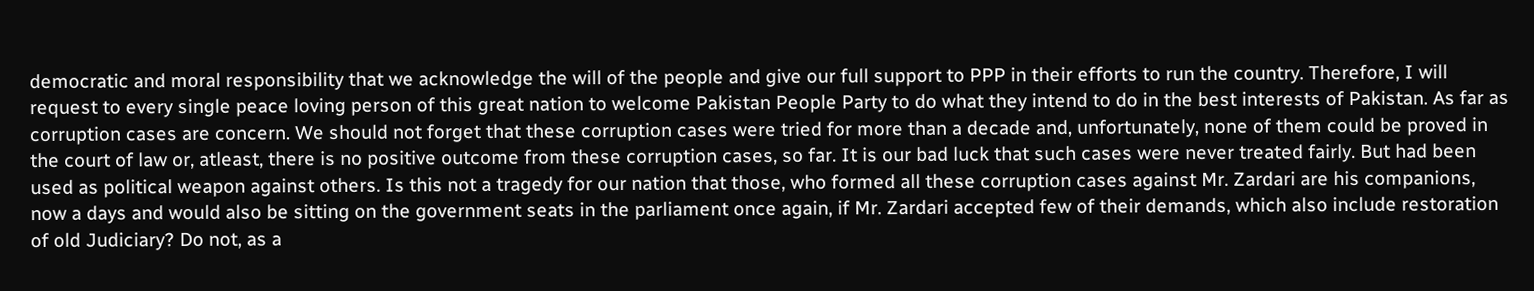democratic and moral responsibility that we acknowledge the will of the people and give our full support to PPP in their efforts to run the country. Therefore, I will request to every single peace loving person of this great nation to welcome Pakistan People Party to do what they intend to do in the best interests of Pakistan. As far as corruption cases are concern. We should not forget that these corruption cases were tried for more than a decade and, unfortunately, none of them could be proved in the court of law or, atleast, there is no positive outcome from these corruption cases, so far. It is our bad luck that such cases were never treated fairly. But had been used as political weapon against others. Is this not a tragedy for our nation that those, who formed all these corruption cases against Mr. Zardari are his companions, now a days and would also be sitting on the government seats in the parliament once again, if Mr. Zardari accepted few of their demands, which also include restoration of old Judiciary? Do not, as a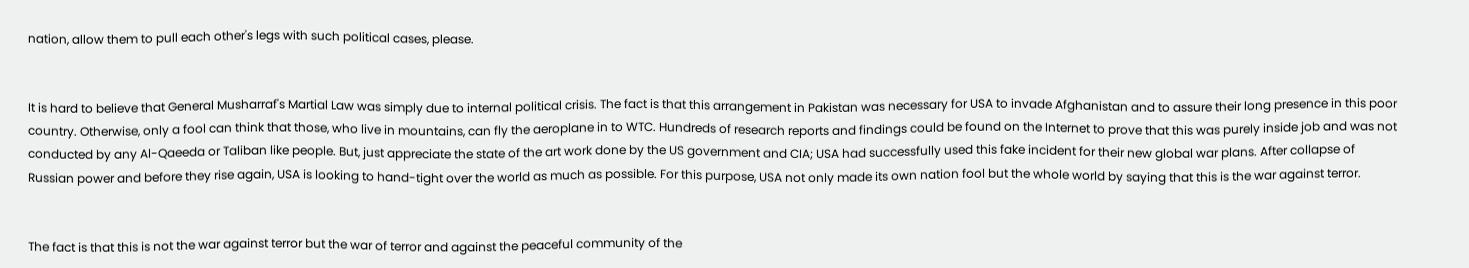nation, allow them to pull each other's legs with such political cases, please.


It is hard to believe that General Musharraf's Martial Law was simply due to internal political crisis. The fact is that this arrangement in Pakistan was necessary for USA to invade Afghanistan and to assure their long presence in this poor country. Otherwise, only a fool can think that those, who live in mountains, can fly the aeroplane in to WTC. Hundreds of research reports and findings could be found on the Internet to prove that this was purely inside job and was not conducted by any Al-Qaeeda or Taliban like people. But, just appreciate the state of the art work done by the US government and CIA; USA had successfully used this fake incident for their new global war plans. After collapse of Russian power and before they rise again, USA is looking to hand-tight over the world as much as possible. For this purpose, USA not only made its own nation fool but the whole world by saying that this is the war against terror.


The fact is that this is not the war against terror but the war of terror and against the peaceful community of the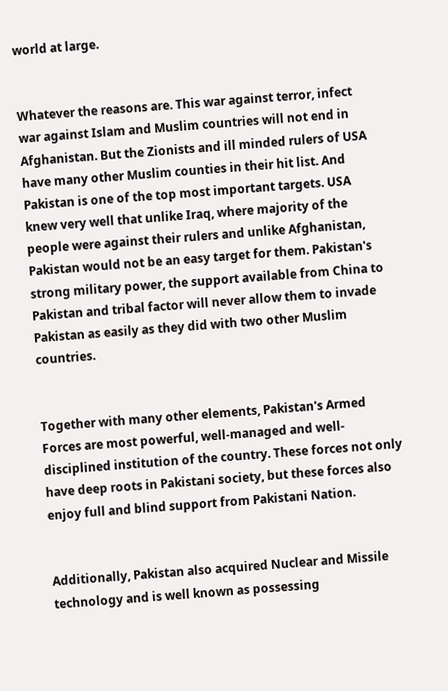world at large.


Whatever the reasons are. This war against terror, infect war against Islam and Muslim countries will not end in Afghanistan. But the Zionists and ill minded rulers of USA have many other Muslim counties in their hit list. And Pakistan is one of the top most important targets. USA knew very well that unlike Iraq, where majority of the people were against their rulers and unlike Afghanistan, Pakistan would not be an easy target for them. Pakistan's strong military power, the support available from China to Pakistan and tribal factor will never allow them to invade Pakistan as easily as they did with two other Muslim countries.


Together with many other elements, Pakistan's Armed Forces are most powerful, well-managed and well-disciplined institution of the country. These forces not only have deep roots in Pakistani society, but these forces also enjoy full and blind support from Pakistani Nation.


Additionally, Pakistan also acquired Nuclear and Missile technology and is well known as possessing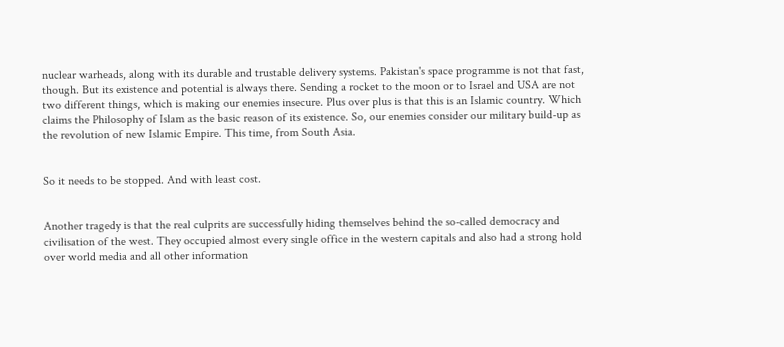nuclear warheads, along with its durable and trustable delivery systems. Pakistan's space programme is not that fast, though. But its existence and potential is always there. Sending a rocket to the moon or to Israel and USA are not two different things, which is making our enemies insecure. Plus over plus is that this is an Islamic country. Which claims the Philosophy of Islam as the basic reason of its existence. So, our enemies consider our military build-up as the revolution of new Islamic Empire. This time, from South Asia.


So it needs to be stopped. And with least cost.


Another tragedy is that the real culprits are successfully hiding themselves behind the so-called democracy and civilisation of the west. They occupied almost every single office in the western capitals and also had a strong hold over world media and all other information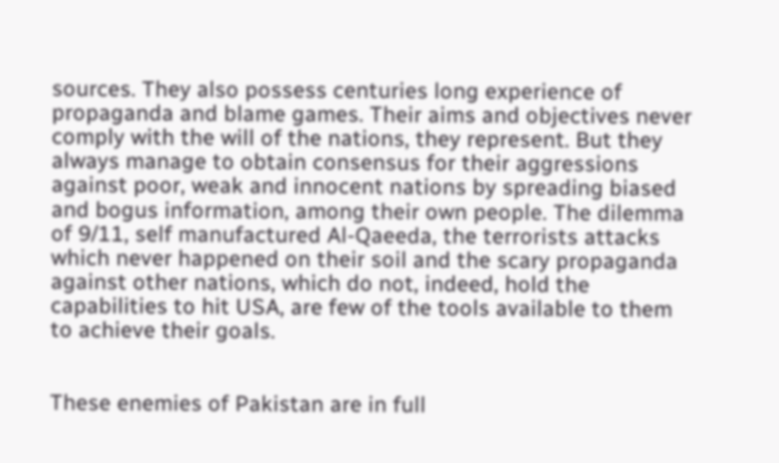sources. They also possess centuries long experience of propaganda and blame games. Their aims and objectives never comply with the will of the nations, they represent. But they always manage to obtain consensus for their aggressions against poor, weak and innocent nations by spreading biased and bogus information, among their own people. The dilemma of 9/11, self manufactured Al-Qaeeda, the terrorists attacks which never happened on their soil and the scary propaganda against other nations, which do not, indeed, hold the capabilities to hit USA, are few of the tools available to them to achieve their goals.


These enemies of Pakistan are in full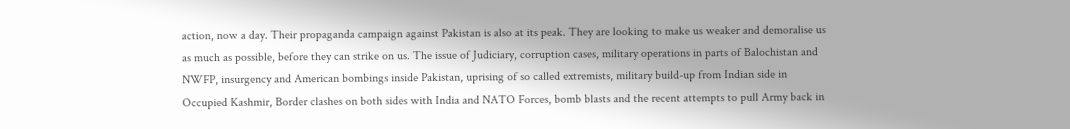action, now a day. Their propaganda campaign against Pakistan is also at its peak. They are looking to make us weaker and demoralise us as much as possible, before they can strike on us. The issue of Judiciary, corruption cases, military operations in parts of Balochistan and NWFP, insurgency and American bombings inside Pakistan, uprising of so called extremists, military build-up from Indian side in Occupied Kashmir, Border clashes on both sides with India and NATO Forces, bomb blasts and the recent attempts to pull Army back in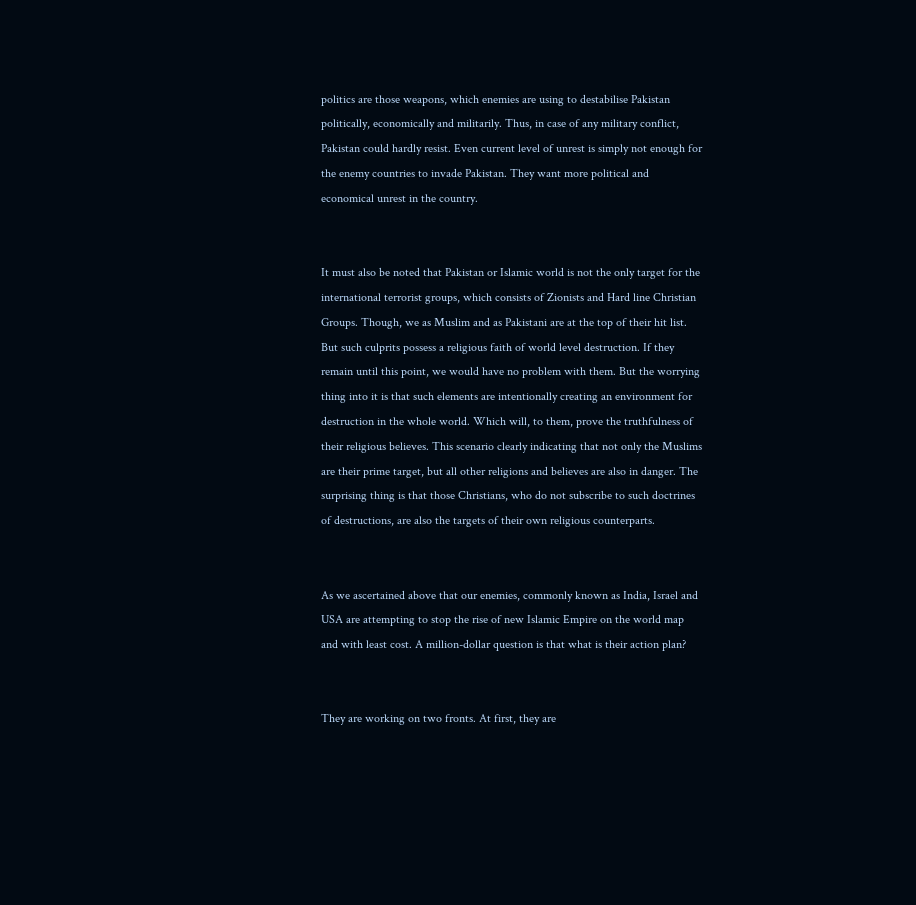politics are those weapons, which enemies are using to destabilise Pakistan politically, economically and militarily. Thus, in case of any military conflict, Pakistan could hardly resist. Even current level of unrest is simply not enough for the enemy countries to invade Pakistan. They want more political and economical unrest in the country.


It must also be noted that Pakistan or Islamic world is not the only target for the international terrorist groups, which consists of Zionists and Hard line Christian Groups. Though, we as Muslim and as Pakistani are at the top of their hit list. But such culprits possess a religious faith of world level destruction. If they remain until this point, we would have no problem with them. But the worrying thing into it is that such elements are intentionally creating an environment for destruction in the whole world. Which will, to them, prove the truthfulness of their religious believes. This scenario clearly indicating that not only the Muslims are their prime target, but all other religions and believes are also in danger. The surprising thing is that those Christians, who do not subscribe to such doctrines of destructions, are also the targets of their own religious counterparts.


As we ascertained above that our enemies, commonly known as India, Israel and USA are attempting to stop the rise of new Islamic Empire on the world map and with least cost. A million-dollar question is that what is their action plan?


They are working on two fronts. At first, they are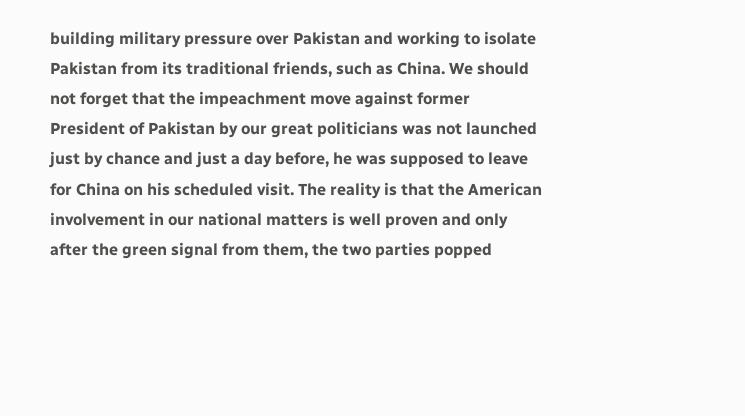building military pressure over Pakistan and working to isolate Pakistan from its traditional friends, such as China. We should not forget that the impeachment move against former President of Pakistan by our great politicians was not launched just by chance and just a day before, he was supposed to leave for China on his scheduled visit. The reality is that the American involvement in our national matters is well proven and only after the green signal from them, the two parties popped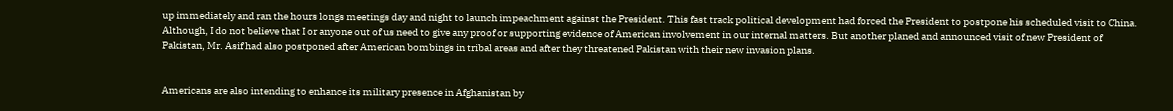up immediately and ran the hours longs meetings day and night to launch impeachment against the President. This fast track political development had forced the President to postpone his scheduled visit to China. Although, I do not believe that I or anyone out of us need to give any proof or supporting evidence of American involvement in our internal matters. But another planed and announced visit of new President of Pakistan, Mr. Asif had also postponed after American bombings in tribal areas and after they threatened Pakistan with their new invasion plans.


Americans are also intending to enhance its military presence in Afghanistan by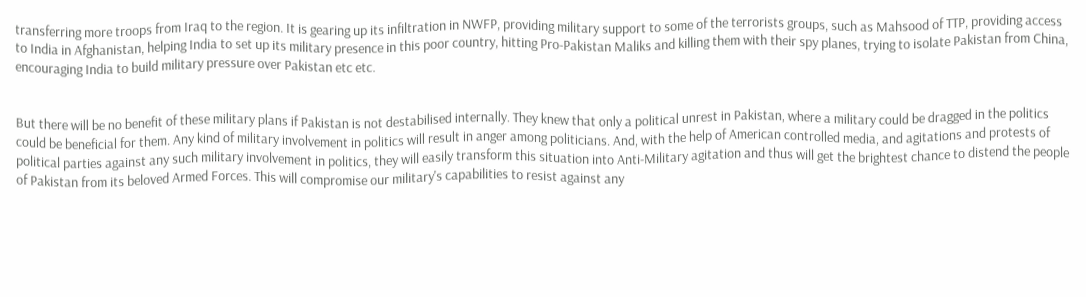transferring more troops from Iraq to the region. It is gearing up its infiltration in NWFP, providing military support to some of the terrorists groups, such as Mahsood of TTP, providing access to India in Afghanistan, helping India to set up its military presence in this poor country, hitting Pro-Pakistan Maliks and killing them with their spy planes, trying to isolate Pakistan from China, encouraging India to build military pressure over Pakistan etc etc.


But there will be no benefit of these military plans if Pakistan is not destabilised internally. They knew that only a political unrest in Pakistan, where a military could be dragged in the politics could be beneficial for them. Any kind of military involvement in politics will result in anger among politicians. And, with the help of American controlled media, and agitations and protests of political parties against any such military involvement in politics, they will easily transform this situation into Anti-Military agitation and thus will get the brightest chance to distend the people of Pakistan from its beloved Armed Forces. This will compromise our military's capabilities to resist against any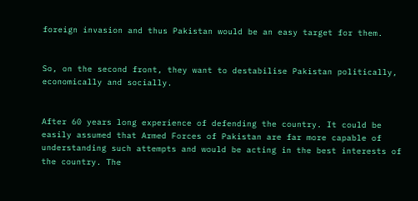foreign invasion and thus Pakistan would be an easy target for them.


So, on the second front, they want to destabilise Pakistan politically, economically and socially.


After 60 years long experience of defending the country. It could be easily assumed that Armed Forces of Pakistan are far more capable of understanding such attempts and would be acting in the best interests of the country. The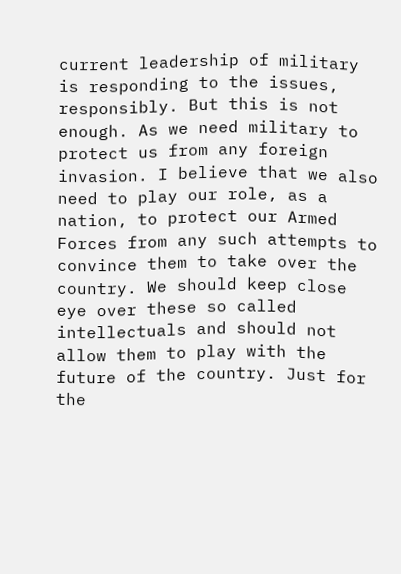current leadership of military is responding to the issues, responsibly. But this is not enough. As we need military to protect us from any foreign invasion. I believe that we also need to play our role, as a nation, to protect our Armed Forces from any such attempts to convince them to take over the country. We should keep close eye over these so called intellectuals and should not allow them to play with the future of the country. Just for the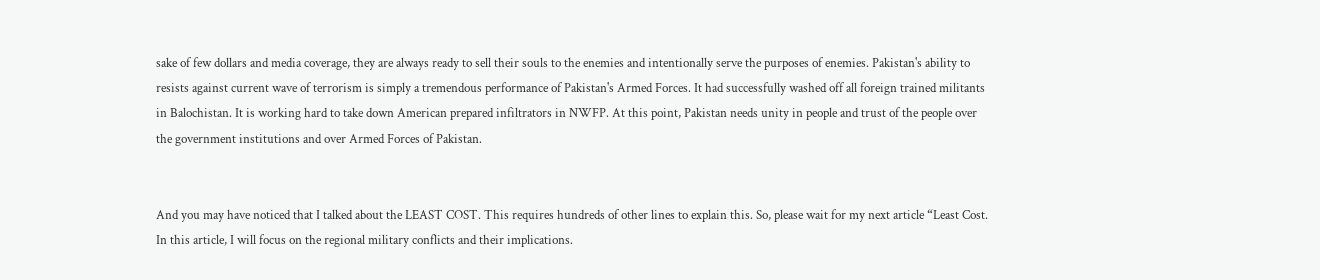sake of few dollars and media coverage, they are always ready to sell their souls to the enemies and intentionally serve the purposes of enemies. Pakistan's ability to resists against current wave of terrorism is simply a tremendous performance of Pakistan's Armed Forces. It had successfully washed off all foreign trained militants in Balochistan. It is working hard to take down American prepared infiltrators in NWFP. At this point, Pakistan needs unity in people and trust of the people over the government institutions and over Armed Forces of Pakistan.


And you may have noticed that I talked about the LEAST COST. This requires hundreds of other lines to explain this. So, please wait for my next article “Least Cost. In this article, I will focus on the regional military conflicts and their implications.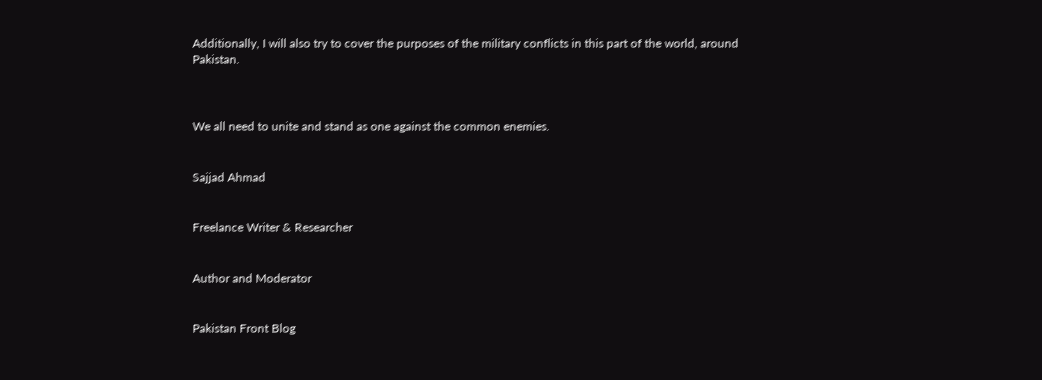Additionally, I will also try to cover the purposes of the military conflicts in this part of the world, around Pakistan.



We all need to unite and stand as one against the common enemies.


Sajjad Ahmad


Freelance Writer & Researcher


Author and Moderator


Pakistan Front Blog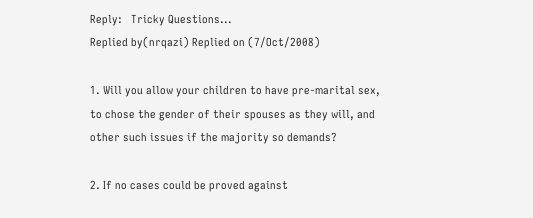Reply:   Tricky Questions...
Replied by(nrqazi) Replied on (7/Oct/2008)

1. Will you allow your children to have pre-marital sex, to chose the gender of their spouses as they will, and other such issues if the majority so demands?

2. If no cases could be proved against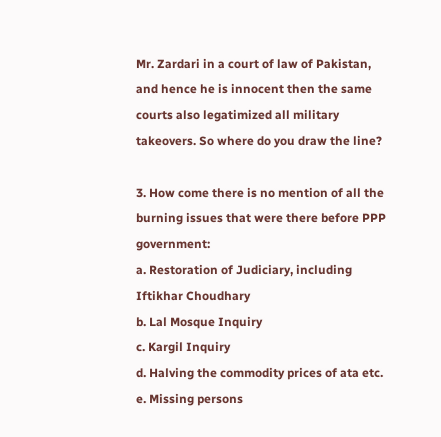Mr. Zardari in a court of law of Pakistan, and hence he is innocent then the same courts also legatimized all military takeovers. So where do you draw the line?

3. How come there is no mention of all the burning issues that were there before PPP government:
a. Restoration of Judiciary, including Iftikhar Choudhary
b. Lal Mosque Inquiry
c. Kargil Inquiry
d. Halving the commodity prices of ata etc.
e. Missing persons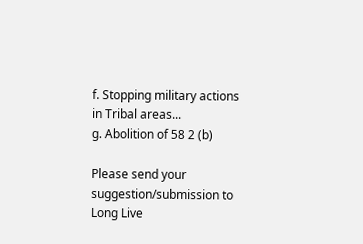f. Stopping military actions in Tribal areas...
g. Abolition of 58 2 (b)

Please send your suggestion/submission to
Long Live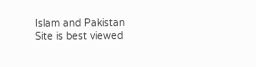Islam and Pakistan
Site is best viewed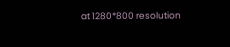at 1280*800 resolution